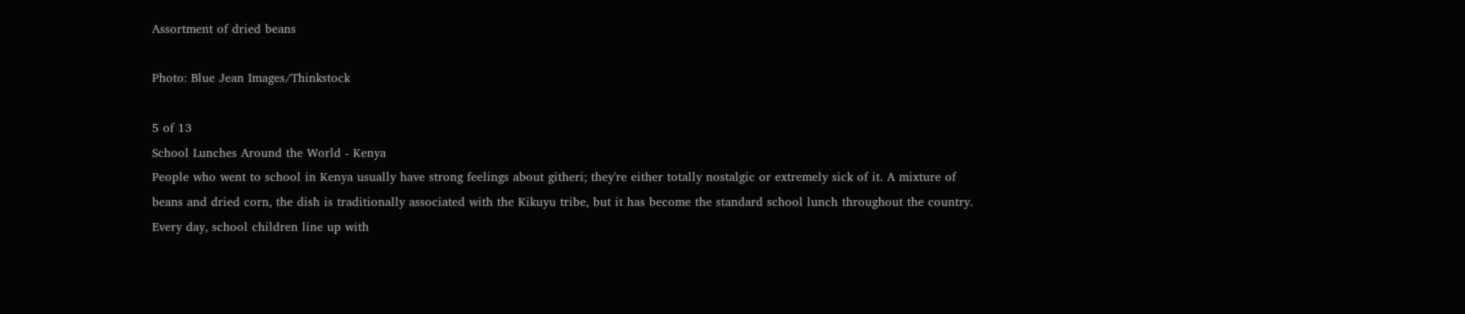Assortment of dried beans

Photo: Blue Jean Images/Thinkstock

5 of 13
School Lunches Around the World - Kenya
People who went to school in Kenya usually have strong feelings about githeri; they're either totally nostalgic or extremely sick of it. A mixture of beans and dried corn, the dish is traditionally associated with the Kikuyu tribe, but it has become the standard school lunch throughout the country. Every day, school children line up with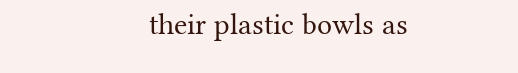their plastic bowls as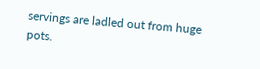servings are ladled out from huge pots.